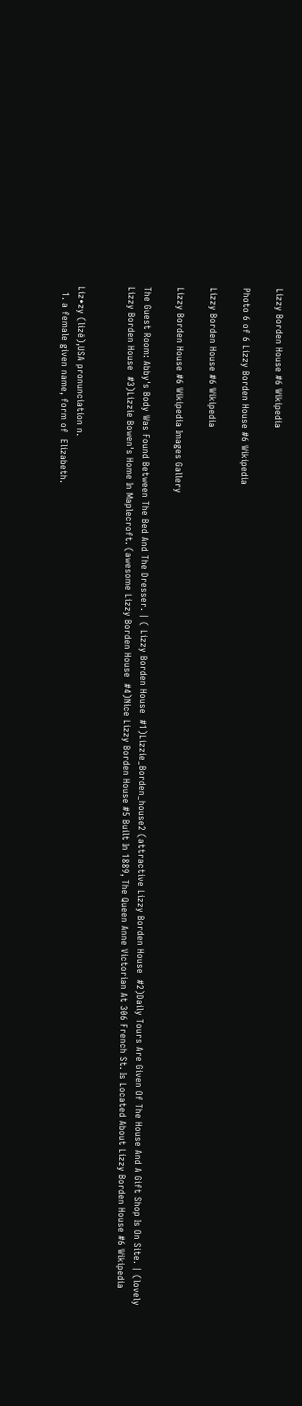Lizzy Borden House #6 Wikipedia

Photo 6 of 6 Lizzy Borden House #6 Wikipedia

Lizzy Borden House #6 Wikipedia

Lizzy Borden House #6 Wikipedia Images Gallery

The Guest Room: Abby's Body Was Found Between The Bed And The Dresser. | ( Lizzy Borden House  #1)Lizzie_Borden_house2 (attractive Lizzy Borden House  #2)Daily Tours Are Given Of The House And A Gift Shop Is On Site. | (lovely Lizzy Borden House  #3)Lizzie Bowen's Home In Maplecroft. (awesome Lizzy Borden House  #4)Nice Lizzy Borden House #5 Built In 1889, The Queen Anne Victorian At 306 French St. Is Located About Lizzy Borden House #6 Wikipedia


Liz•zy (lizē),USA pronunciation n.
  1. a female given name, form of  Elizabeth.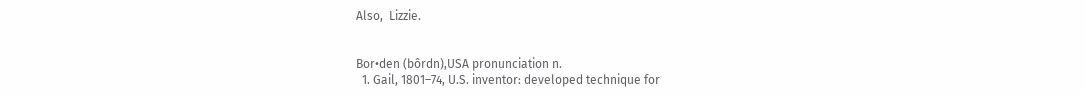Also,  Lizzie.


Bor•den (bôrdn),USA pronunciation n.
  1. Gail, 1801–74, U.S. inventor: developed technique for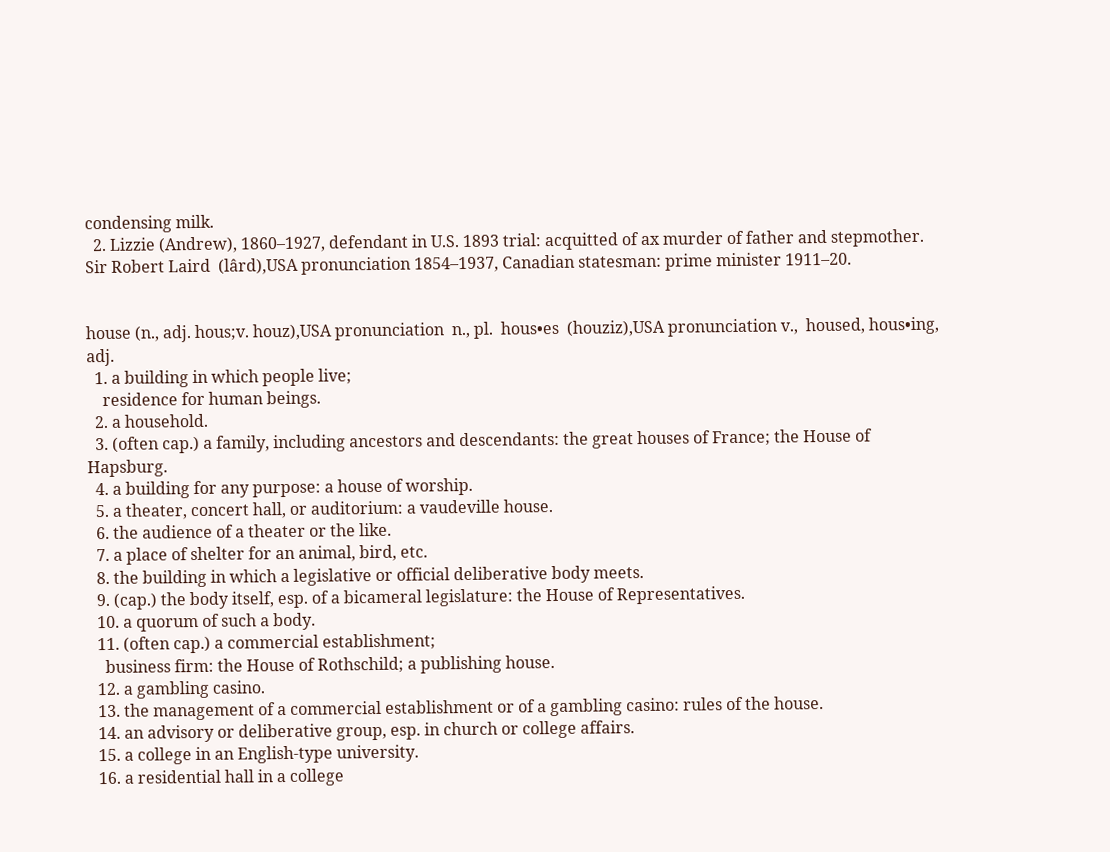condensing milk.
  2. Lizzie (Andrew), 1860–1927, defendant in U.S. 1893 trial: acquitted of ax murder of father and stepmother.
Sir Robert Laird  (lârd),USA pronunciation 1854–1937, Canadian statesman: prime minister 1911–20.


house (n., adj. hous;v. houz),USA pronunciation  n., pl.  hous•es  (houziz),USA pronunciation v.,  housed, hous•ing, adj.
  1. a building in which people live;
    residence for human beings.
  2. a household.
  3. (often cap.) a family, including ancestors and descendants: the great houses of France; the House of Hapsburg.
  4. a building for any purpose: a house of worship.
  5. a theater, concert hall, or auditorium: a vaudeville house.
  6. the audience of a theater or the like.
  7. a place of shelter for an animal, bird, etc.
  8. the building in which a legislative or official deliberative body meets.
  9. (cap.) the body itself, esp. of a bicameral legislature: the House of Representatives.
  10. a quorum of such a body.
  11. (often cap.) a commercial establishment;
    business firm: the House of Rothschild; a publishing house.
  12. a gambling casino.
  13. the management of a commercial establishment or of a gambling casino: rules of the house.
  14. an advisory or deliberative group, esp. in church or college affairs.
  15. a college in an English-type university.
  16. a residential hall in a college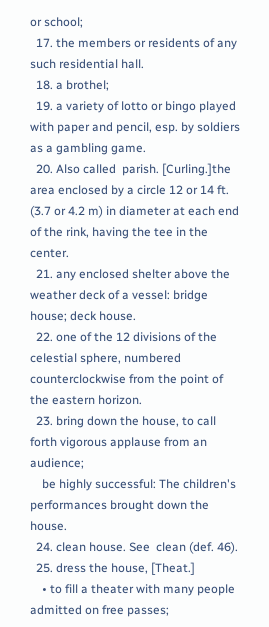or school;
  17. the members or residents of any such residential hall.
  18. a brothel;
  19. a variety of lotto or bingo played with paper and pencil, esp. by soldiers as a gambling game.
  20. Also called  parish. [Curling.]the area enclosed by a circle 12 or 14 ft. (3.7 or 4.2 m) in diameter at each end of the rink, having the tee in the center.
  21. any enclosed shelter above the weather deck of a vessel: bridge house; deck house.
  22. one of the 12 divisions of the celestial sphere, numbered counterclockwise from the point of the eastern horizon.
  23. bring down the house, to call forth vigorous applause from an audience;
    be highly successful: The children's performances brought down the house.
  24. clean house. See  clean (def. 46).
  25. dress the house, [Theat.]
    • to fill a theater with many people admitted on free passes;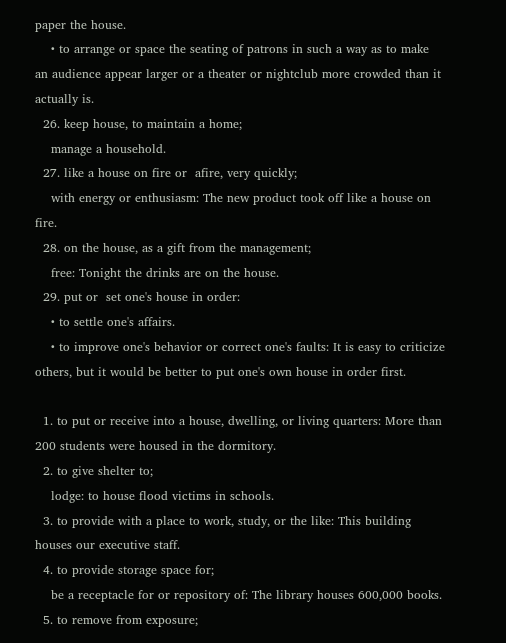paper the house.
    • to arrange or space the seating of patrons in such a way as to make an audience appear larger or a theater or nightclub more crowded than it actually is.
  26. keep house, to maintain a home;
    manage a household.
  27. like a house on fire or  afire, very quickly;
    with energy or enthusiasm: The new product took off like a house on fire.
  28. on the house, as a gift from the management;
    free: Tonight the drinks are on the house.
  29. put or  set one's house in order:
    • to settle one's affairs.
    • to improve one's behavior or correct one's faults: It is easy to criticize others, but it would be better to put one's own house in order first.

  1. to put or receive into a house, dwelling, or living quarters: More than 200 students were housed in the dormitory.
  2. to give shelter to;
    lodge: to house flood victims in schools.
  3. to provide with a place to work, study, or the like: This building houses our executive staff.
  4. to provide storage space for;
    be a receptacle for or repository of: The library houses 600,000 books.
  5. to remove from exposure;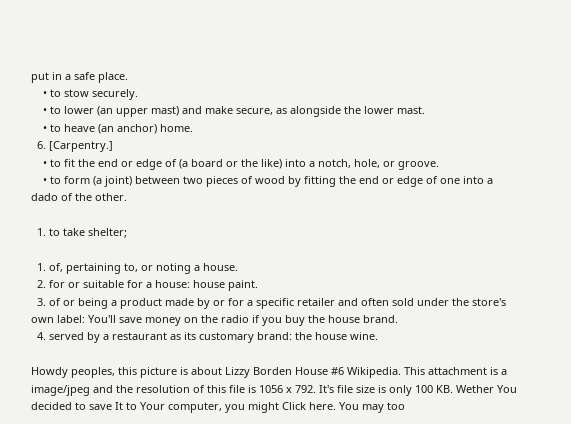put in a safe place.
    • to stow securely.
    • to lower (an upper mast) and make secure, as alongside the lower mast.
    • to heave (an anchor) home.
  6. [Carpentry.]
    • to fit the end or edge of (a board or the like) into a notch, hole, or groove.
    • to form (a joint) between two pieces of wood by fitting the end or edge of one into a dado of the other.

  1. to take shelter;

  1. of, pertaining to, or noting a house.
  2. for or suitable for a house: house paint.
  3. of or being a product made by or for a specific retailer and often sold under the store's own label: You'll save money on the radio if you buy the house brand.
  4. served by a restaurant as its customary brand: the house wine.

Howdy peoples, this picture is about Lizzy Borden House #6 Wikipedia. This attachment is a image/jpeg and the resolution of this file is 1056 x 792. It's file size is only 100 KB. Wether You decided to save It to Your computer, you might Click here. You may too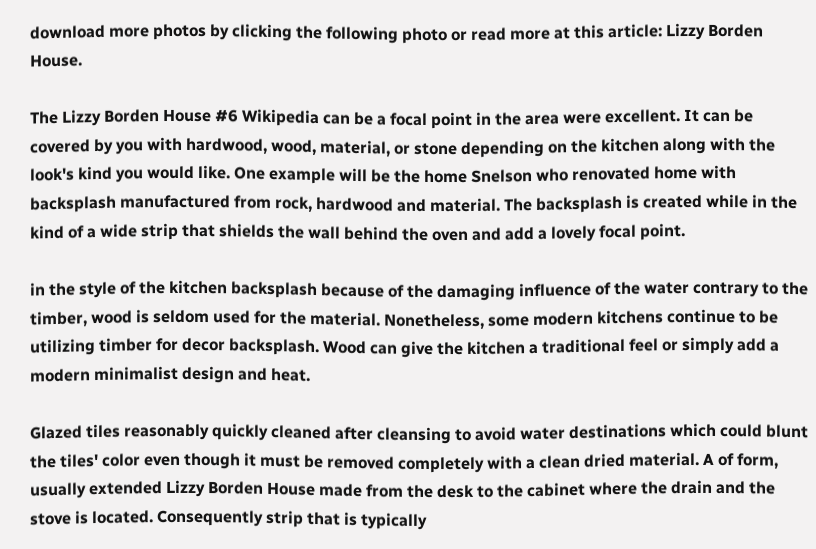download more photos by clicking the following photo or read more at this article: Lizzy Borden House.

The Lizzy Borden House #6 Wikipedia can be a focal point in the area were excellent. It can be covered by you with hardwood, wood, material, or stone depending on the kitchen along with the look's kind you would like. One example will be the home Snelson who renovated home with backsplash manufactured from rock, hardwood and material. The backsplash is created while in the kind of a wide strip that shields the wall behind the oven and add a lovely focal point.

in the style of the kitchen backsplash because of the damaging influence of the water contrary to the timber, wood is seldom used for the material. Nonetheless, some modern kitchens continue to be utilizing timber for decor backsplash. Wood can give the kitchen a traditional feel or simply add a modern minimalist design and heat.

Glazed tiles reasonably quickly cleaned after cleansing to avoid water destinations which could blunt the tiles' color even though it must be removed completely with a clean dried material. A of form, usually extended Lizzy Borden House made from the desk to the cabinet where the drain and the stove is located. Consequently strip that is typically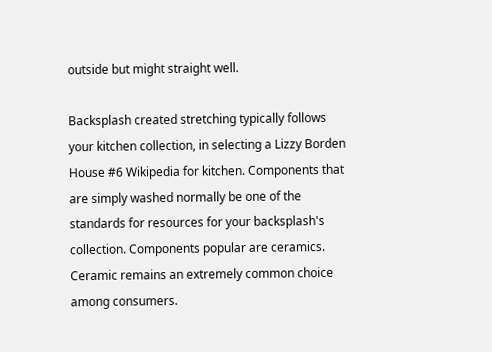outside but might straight well.

Backsplash created stretching typically follows your kitchen collection, in selecting a Lizzy Borden House #6 Wikipedia for kitchen. Components that are simply washed normally be one of the standards for resources for your backsplash's collection. Components popular are ceramics. Ceramic remains an extremely common choice among consumers.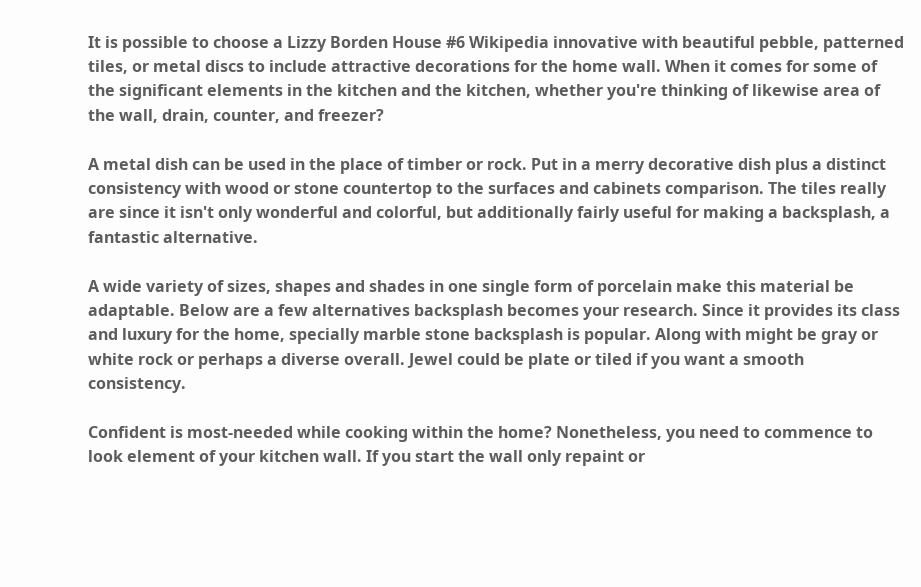It is possible to choose a Lizzy Borden House #6 Wikipedia innovative with beautiful pebble, patterned tiles, or metal discs to include attractive decorations for the home wall. When it comes for some of the significant elements in the kitchen and the kitchen, whether you're thinking of likewise area of the wall, drain, counter, and freezer?

A metal dish can be used in the place of timber or rock. Put in a merry decorative dish plus a distinct consistency with wood or stone countertop to the surfaces and cabinets comparison. The tiles really are since it isn't only wonderful and colorful, but additionally fairly useful for making a backsplash, a fantastic alternative.

A wide variety of sizes, shapes and shades in one single form of porcelain make this material be adaptable. Below are a few alternatives backsplash becomes your research. Since it provides its class and luxury for the home, specially marble stone backsplash is popular. Along with might be gray or white rock or perhaps a diverse overall. Jewel could be plate or tiled if you want a smooth consistency.

Confident is most-needed while cooking within the home? Nonetheless, you need to commence to look element of your kitchen wall. If you start the wall only repaint or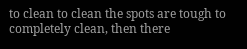to clean to clean the spots are tough to completely clean, then there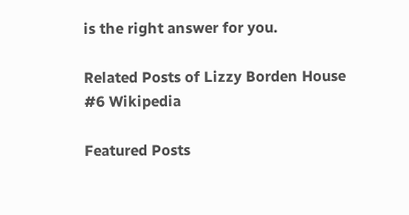is the right answer for you.

Related Posts of Lizzy Borden House #6 Wikipedia

Featured Posts